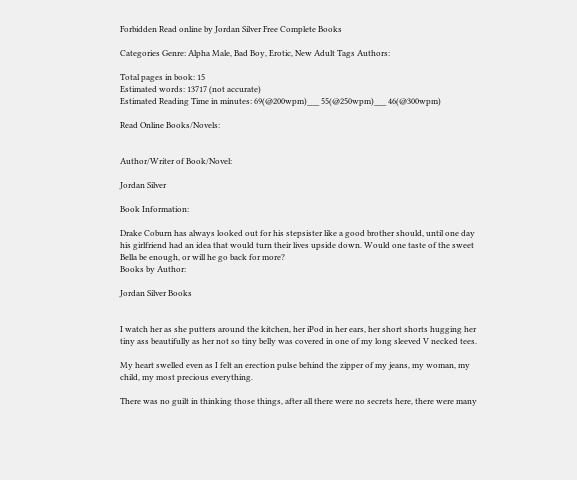Forbidden Read online by Jordan Silver Free Complete Books

Categories Genre: Alpha Male, Bad Boy, Erotic, New Adult Tags Authors:

Total pages in book: 15
Estimated words: 13717 (not accurate)
Estimated Reading Time in minutes: 69(@200wpm)___ 55(@250wpm)___ 46(@300wpm)

Read Online Books/Novels:


Author/Writer of Book/Novel:

Jordan Silver

Book Information:

Drake Coburn has always looked out for his stepsister like a good brother should, until one day his girlfriend had an idea that would turn their lives upside down. Would one taste of the sweet Bella be enough, or will he go back for more?
Books by Author:

Jordan Silver Books


I watch her as she putters around the kitchen, her iPod in her ears, her short shorts hugging her tiny ass beautifully as her not so tiny belly was covered in one of my long sleeved V necked tees.

My heart swelled even as I felt an erection pulse behind the zipper of my jeans, my woman, my child, my most precious everything.

There was no guilt in thinking those things, after all there were no secrets here, there were many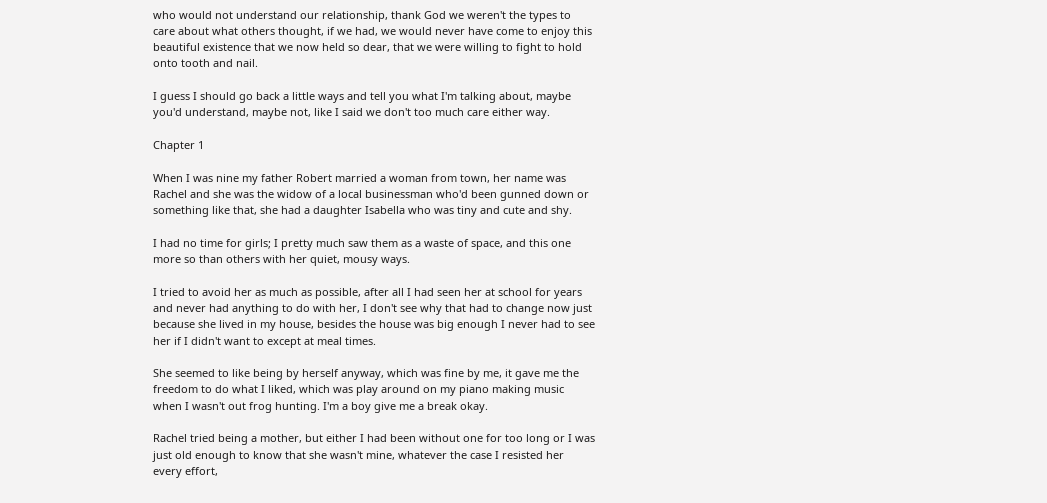who would not understand our relationship, thank God we weren't the types to care about what others thought, if we had, we would never have come to enjoy this beautiful existence that we now held so dear, that we were willing to fight to hold onto tooth and nail.

I guess I should go back a little ways and tell you what I'm talking about, maybe you'd understand, maybe not, like I said we don't too much care either way.

Chapter 1

When I was nine my father Robert married a woman from town, her name was Rachel and she was the widow of a local businessman who'd been gunned down or something like that, she had a daughter Isabella who was tiny and cute and shy.

I had no time for girls; I pretty much saw them as a waste of space, and this one more so than others with her quiet, mousy ways.

I tried to avoid her as much as possible, after all I had seen her at school for years and never had anything to do with her, I don't see why that had to change now just because she lived in my house, besides the house was big enough I never had to see her if I didn't want to except at meal times.

She seemed to like being by herself anyway, which was fine by me, it gave me the freedom to do what I liked, which was play around on my piano making music when I wasn't out frog hunting. I'm a boy give me a break okay.

Rachel tried being a mother, but either I had been without one for too long or I was just old enough to know that she wasn't mine, whatever the case I resisted her every effort,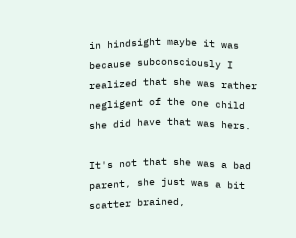in hindsight maybe it was because subconsciously I realized that she was rather negligent of the one child she did have that was hers.

It's not that she was a bad parent, she just was a bit scatter brained,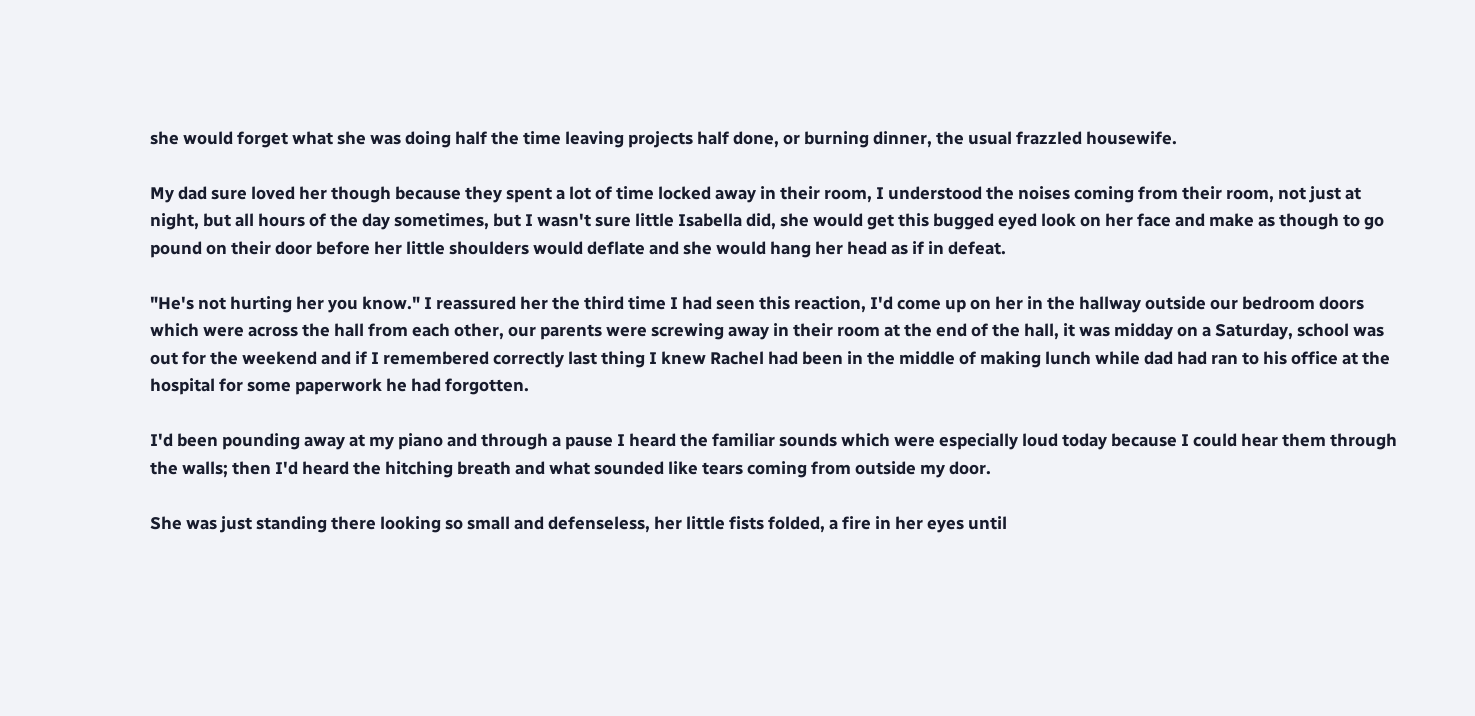she would forget what she was doing half the time leaving projects half done, or burning dinner, the usual frazzled housewife.

My dad sure loved her though because they spent a lot of time locked away in their room, I understood the noises coming from their room, not just at night, but all hours of the day sometimes, but I wasn't sure little Isabella did, she would get this bugged eyed look on her face and make as though to go pound on their door before her little shoulders would deflate and she would hang her head as if in defeat.

"He's not hurting her you know." I reassured her the third time I had seen this reaction, I'd come up on her in the hallway outside our bedroom doors which were across the hall from each other, our parents were screwing away in their room at the end of the hall, it was midday on a Saturday, school was out for the weekend and if I remembered correctly last thing I knew Rachel had been in the middle of making lunch while dad had ran to his office at the hospital for some paperwork he had forgotten.

I'd been pounding away at my piano and through a pause I heard the familiar sounds which were especially loud today because I could hear them through the walls; then I'd heard the hitching breath and what sounded like tears coming from outside my door.

She was just standing there looking so small and defenseless, her little fists folded, a fire in her eyes until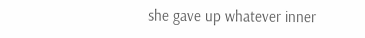she gave up whatever inner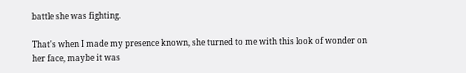battle she was fighting.

That's when I made my presence known, she turned to me with this look of wonder on her face, maybe it was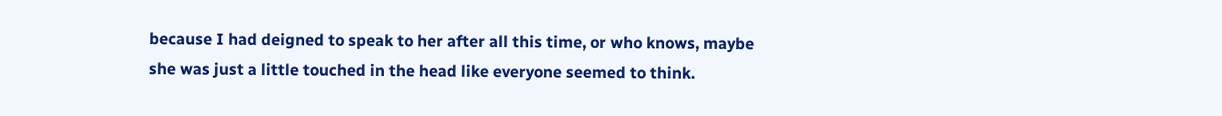because I had deigned to speak to her after all this time, or who knows, maybe she was just a little touched in the head like everyone seemed to think.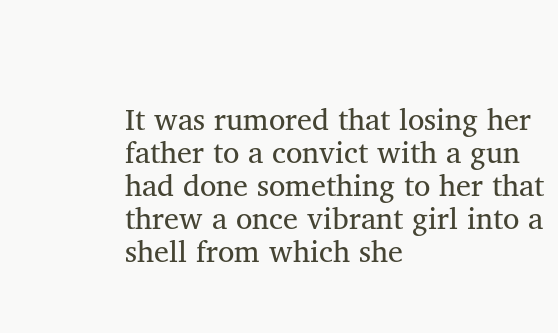It was rumored that losing her father to a convict with a gun had done something to her that threw a once vibrant girl into a shell from which she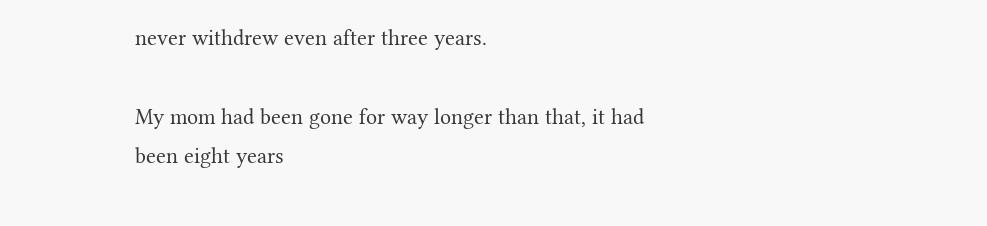never withdrew even after three years.

My mom had been gone for way longer than that, it had been eight years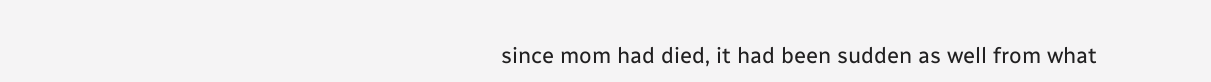since mom had died, it had been sudden as well from what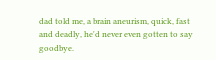dad told me, a brain aneurism, quick, fast and deadly, he'd never even gotten to say goodbye.